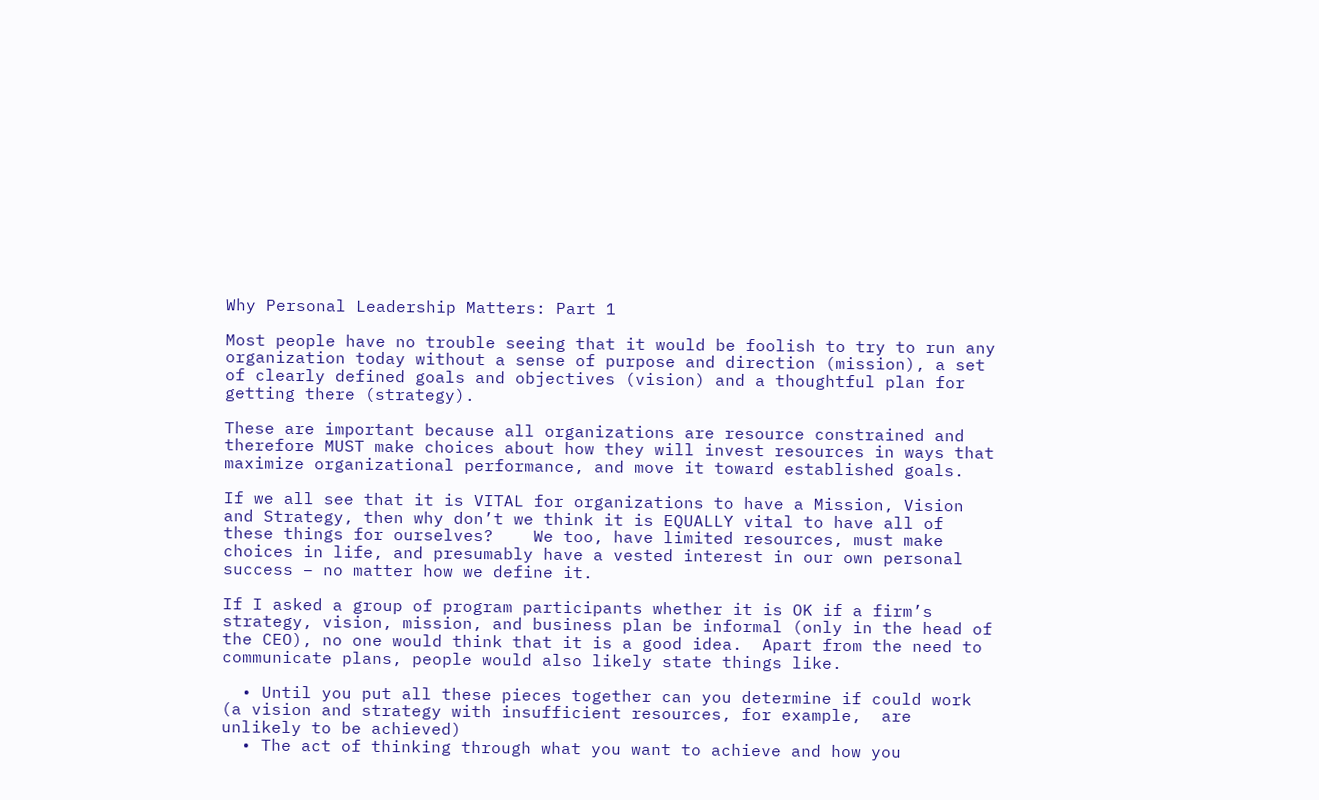Why Personal Leadership Matters: Part 1

Most people have no trouble seeing that it would be foolish to try to run any organization today without a sense of purpose and direction (mission), a set of clearly defined goals and objectives (vision) and a thoughtful plan for getting there (strategy).

These are important because all organizations are resource constrained and therefore MUST make choices about how they will invest resources in ways that maximize organizational performance, and move it toward established goals.

If we all see that it is VITAL for organizations to have a Mission, Vision and Strategy, then why don’t we think it is EQUALLY vital to have all of these things for ourselves?    We too, have limited resources, must make choices in life, and presumably have a vested interest in our own personal success – no matter how we define it.

If I asked a group of program participants whether it is OK if a firm’s strategy, vision, mission, and business plan be informal (only in the head of the CEO), no one would think that it is a good idea.  Apart from the need to communicate plans, people would also likely state things like.

  • Until you put all these pieces together can you determine if could work (a vision and strategy with insufficient resources, for example,  are unlikely to be achieved)
  • The act of thinking through what you want to achieve and how you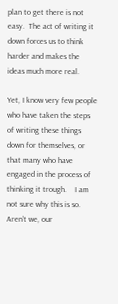plan to get there is not easy.  The act of writing it down forces us to think harder and makes the ideas much more real.

Yet, I know very few people who have taken the steps of writing these things down for themselves, or that many who have engaged in the process of thinking it trough.    I am not sure why this is so.  Aren’t we, our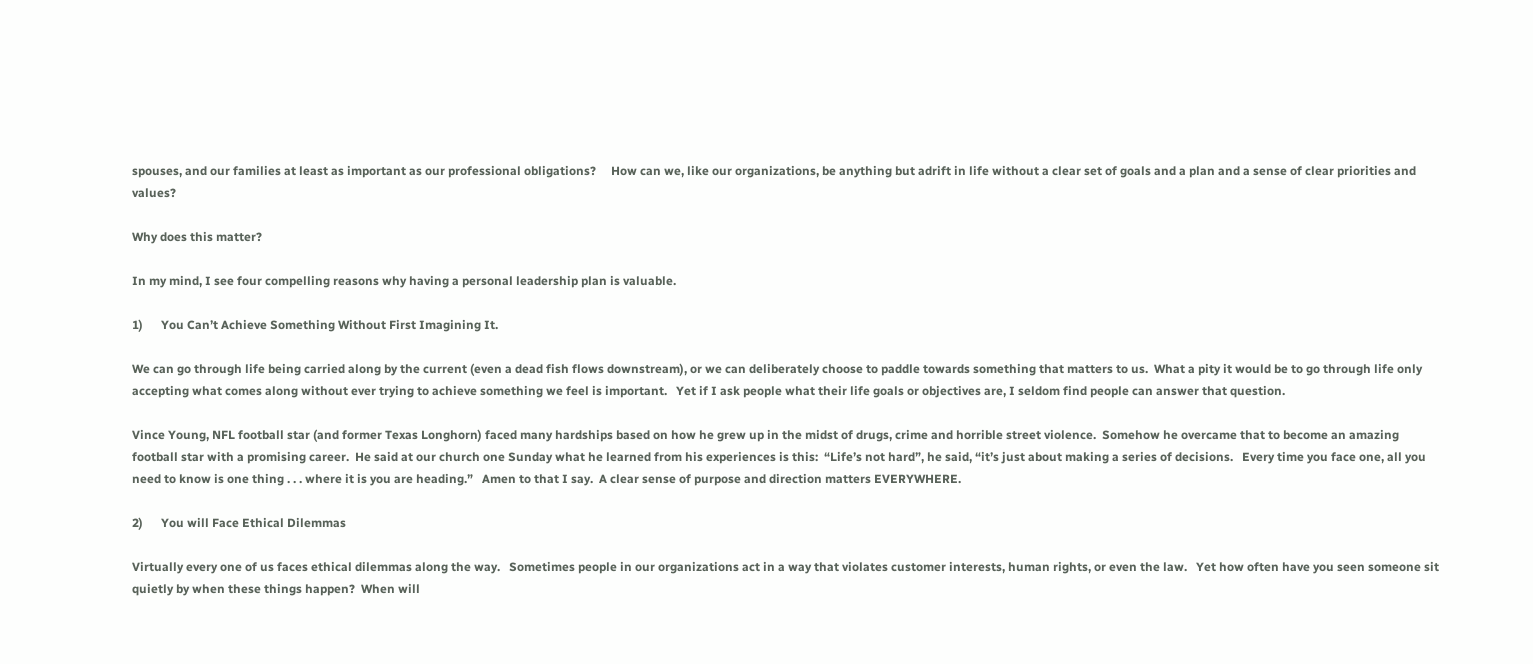spouses, and our families at least as important as our professional obligations?     How can we, like our organizations, be anything but adrift in life without a clear set of goals and a plan and a sense of clear priorities and values?

Why does this matter?

In my mind, I see four compelling reasons why having a personal leadership plan is valuable.

1)      You Can’t Achieve Something Without First Imagining It.

We can go through life being carried along by the current (even a dead fish flows downstream), or we can deliberately choose to paddle towards something that matters to us.  What a pity it would be to go through life only accepting what comes along without ever trying to achieve something we feel is important.   Yet if I ask people what their life goals or objectives are, I seldom find people can answer that question.

Vince Young, NFL football star (and former Texas Longhorn) faced many hardships based on how he grew up in the midst of drugs, crime and horrible street violence.  Somehow he overcame that to become an amazing football star with a promising career.  He said at our church one Sunday what he learned from his experiences is this:  “Life’s not hard”, he said, “it’s just about making a series of decisions.   Every time you face one, all you need to know is one thing . . . where it is you are heading.”   Amen to that I say.  A clear sense of purpose and direction matters EVERYWHERE.

2)      You will Face Ethical Dilemmas

Virtually every one of us faces ethical dilemmas along the way.   Sometimes people in our organizations act in a way that violates customer interests, human rights, or even the law.   Yet how often have you seen someone sit quietly by when these things happen?  When will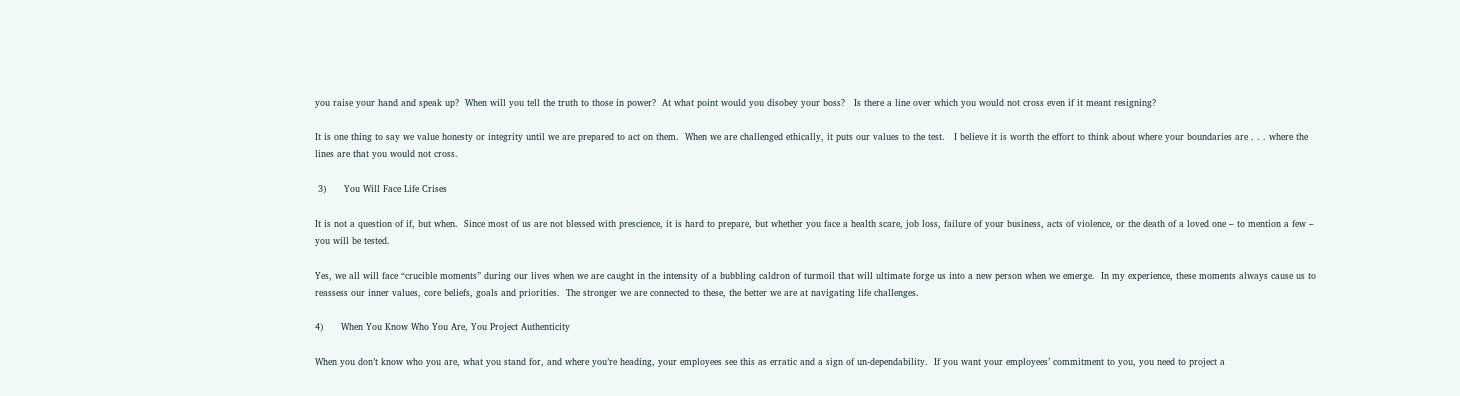you raise your hand and speak up?  When will you tell the truth to those in power?  At what point would you disobey your boss?   Is there a line over which you would not cross even if it meant resigning?

It is one thing to say we value honesty or integrity until we are prepared to act on them.  When we are challenged ethically, it puts our values to the test.   I believe it is worth the effort to think about where your boundaries are . . . where the lines are that you would not cross.

 3)      You Will Face Life Crises

It is not a question of if, but when.  Since most of us are not blessed with prescience, it is hard to prepare, but whether you face a health scare, job loss, failure of your business, acts of violence, or the death of a loved one – to mention a few – you will be tested.

Yes, we all will face “crucible moments” during our lives when we are caught in the intensity of a bubbling caldron of turmoil that will ultimate forge us into a new person when we emerge.  In my experience, these moments always cause us to reassess our inner values, core beliefs, goals and priorities.  The stronger we are connected to these, the better we are at navigating life challenges.

4)      When You Know Who You Are, You Project Authenticity

When you don’t know who you are, what you stand for, and where you’re heading, your employees see this as erratic and a sign of un-dependability.  If you want your employees’ commitment to you, you need to project a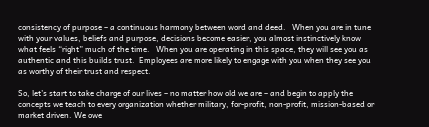consistency of purpose – a continuous harmony between word and deed.   When you are in tune with your values, beliefs and purpose, decisions become easier, you almost instinctively know what feels “right” much of the time.   When you are operating in this space, they will see you as authentic and this builds trust.  Employees are more likely to engage with you when they see you as worthy of their trust and respect.

So, let’s start to take charge of our lives – no matter how old we are – and begin to apply the concepts we teach to every organization whether military, for-profit, non-profit, mission-based or market driven. We owe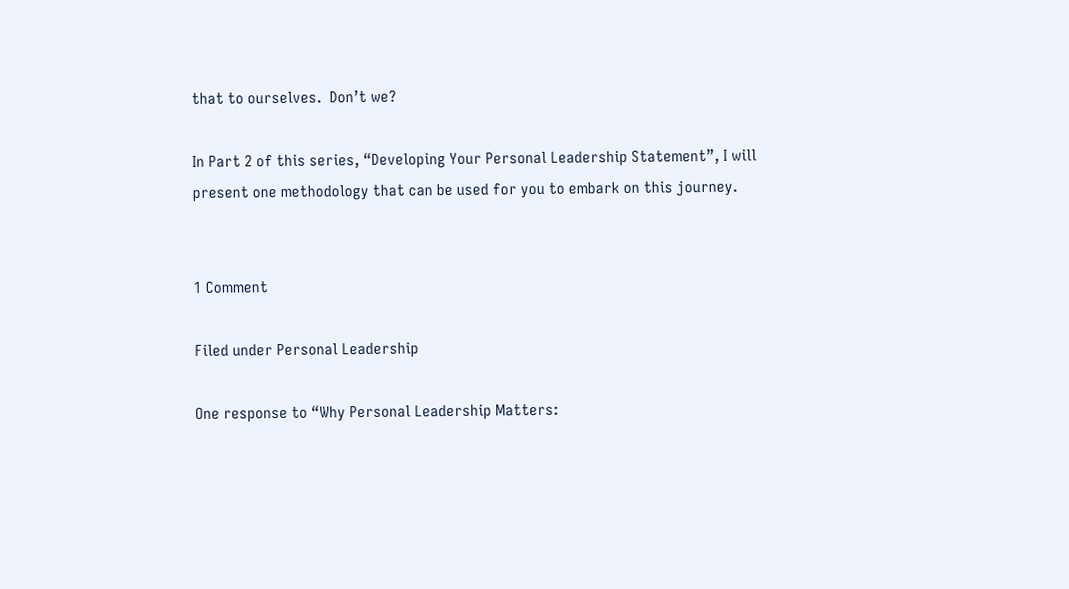that to ourselves.  Don’t we?

In Part 2 of this series, “Developing Your Personal Leadership Statement”, I will present one methodology that can be used for you to embark on this journey.


1 Comment

Filed under Personal Leadership

One response to “Why Personal Leadership Matters: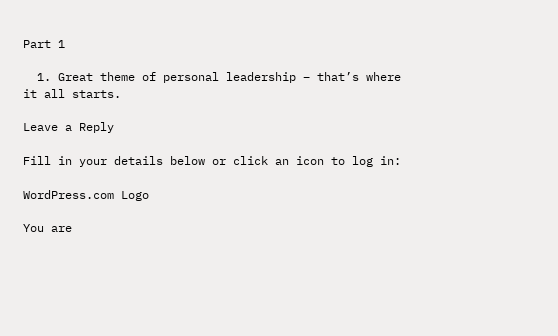Part 1

  1. Great theme of personal leadership – that’s where it all starts.

Leave a Reply

Fill in your details below or click an icon to log in:

WordPress.com Logo

You are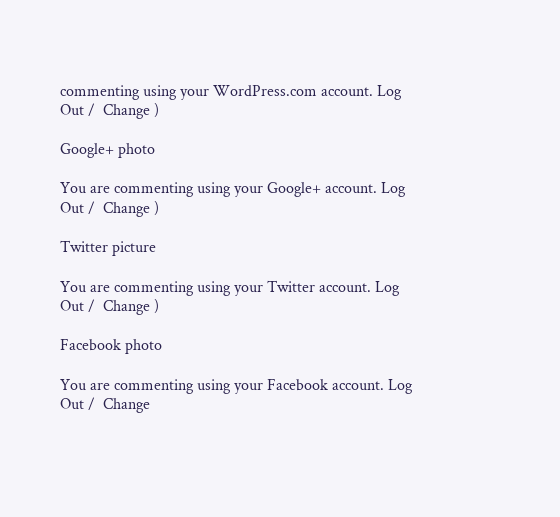commenting using your WordPress.com account. Log Out /  Change )

Google+ photo

You are commenting using your Google+ account. Log Out /  Change )

Twitter picture

You are commenting using your Twitter account. Log Out /  Change )

Facebook photo

You are commenting using your Facebook account. Log Out /  Change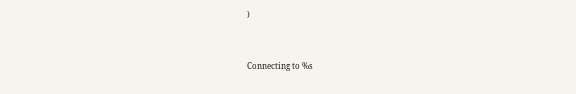)


Connecting to %s